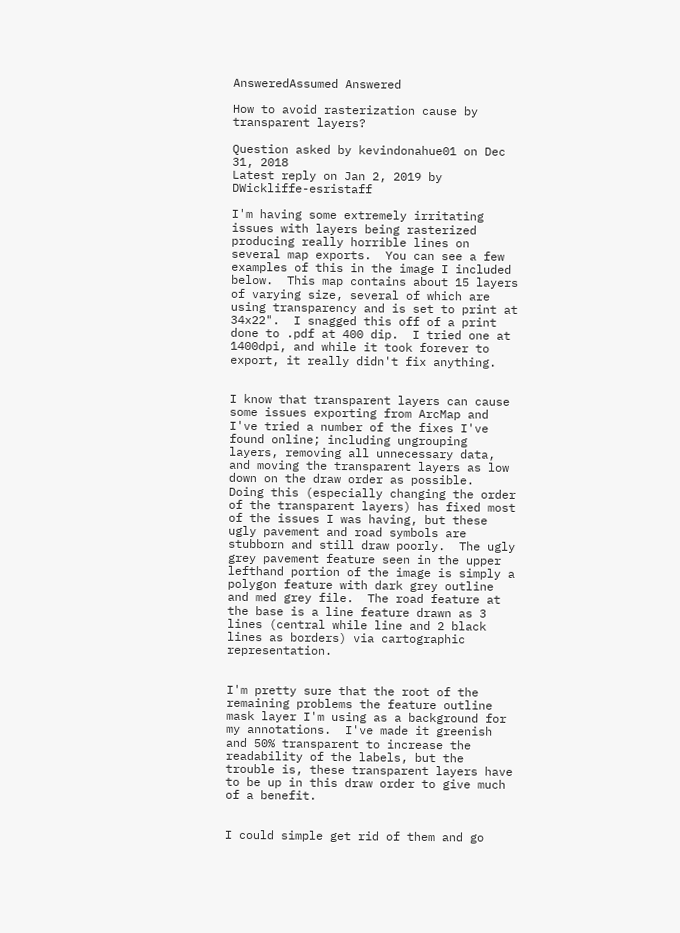AnsweredAssumed Answered

How to avoid rasterization cause by transparent layers?

Question asked by kevindonahue01 on Dec 31, 2018
Latest reply on Jan 2, 2019 by DWickliffe-esristaff

I'm having some extremely irritating issues with layers being rasterized producing really horrible lines on several map exports.  You can see a few examples of this in the image I included below.  This map contains about 15 layers of varying size, several of which are using transparency and is set to print at 34x22".  I snagged this off of a print done to .pdf at 400 dip.  I tried one at 1400dpi, and while it took forever to export, it really didn't fix anything.


I know that transparent layers can cause some issues exporting from ArcMap and I've tried a number of the fixes I've found online; including ungrouping layers, removing all unnecessary data, and moving the transparent layers as low down on the draw order as possible.  Doing this (especially changing the order of the transparent layers) has fixed most of the issues I was having, but these ugly pavement and road symbols are stubborn and still draw poorly.  The ugly grey pavement feature seen in the upper lefthand portion of the image is simply a polygon feature with dark grey outline and med grey file.  The road feature at the base is a line feature drawn as 3 lines (central while line and 2 black lines as borders) via cartographic representation.


I'm pretty sure that the root of the remaining problems the feature outline mask layer I'm using as a background for my annotations.  I've made it greenish and 50% transparent to increase the readability of the labels, but the trouble is, these transparent layers have to be up in this draw order to give much of a benefit.


I could simple get rid of them and go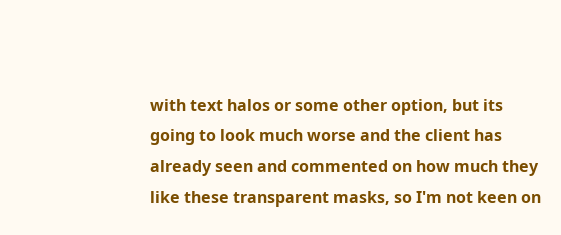with text halos or some other option, but its going to look much worse and the client has already seen and commented on how much they like these transparent masks, so I'm not keen on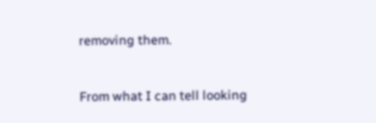removing them.


From what I can tell looking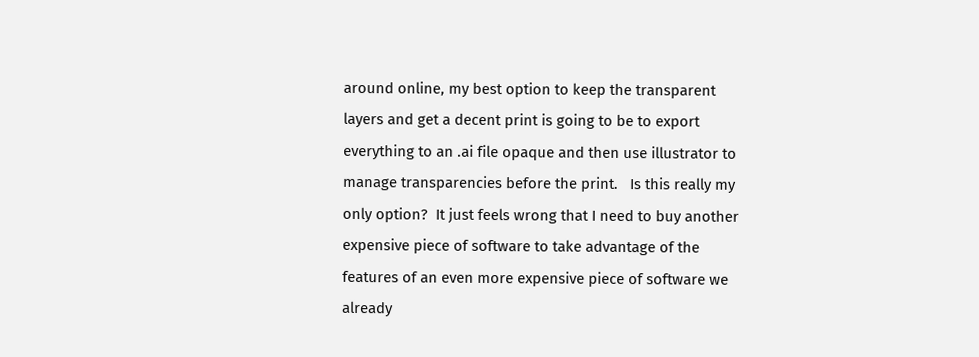around online, my best option to keep the transparent layers and get a decent print is going to be to export everything to an .ai file opaque and then use illustrator to manage transparencies before the print.   Is this really my only option?  It just feels wrong that I need to buy another expensive piece of software to take advantage of the features of an even more expensive piece of software we already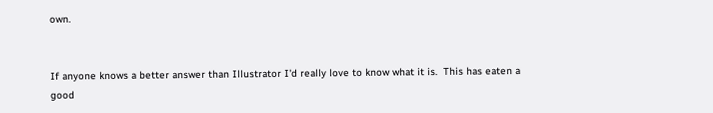own.


If anyone knows a better answer than Illustrator I'd really love to know what it is.  This has eaten a good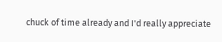chuck of time already and I'd really appreciate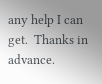any help I can get.  Thanks in advance.